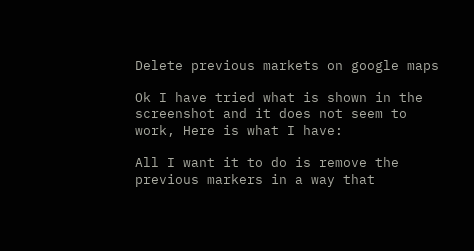Delete previous markets on google maps

Ok I have tried what is shown in the screenshot and it does not seem to work, Here is what I have:

All I want it to do is remove the previous markers in a way that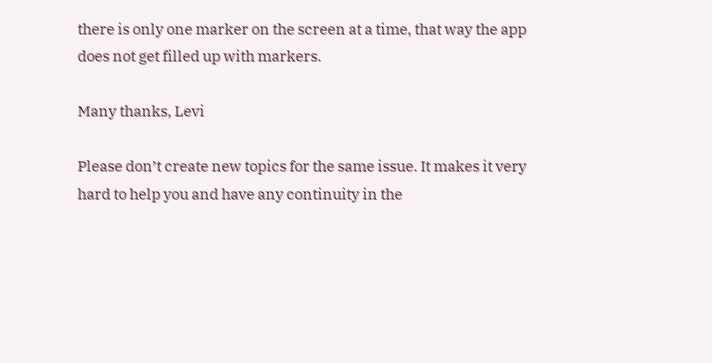there is only one marker on the screen at a time, that way the app does not get filled up with markers.

Many thanks, Levi

Please don’t create new topics for the same issue. It makes it very hard to help you and have any continuity in the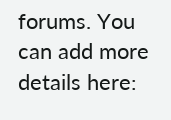forums. You can add more details here: